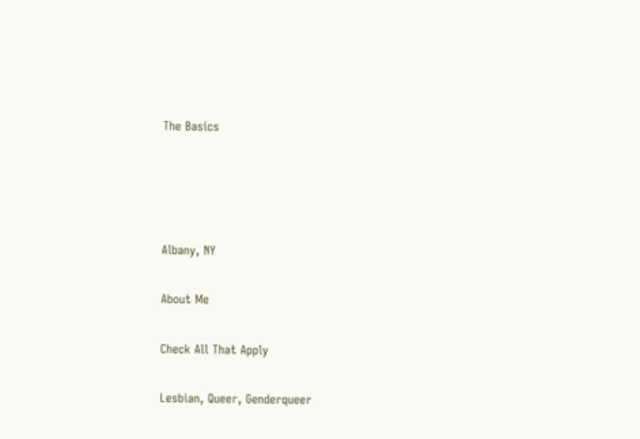The Basics




Albany, NY

About Me

Check All That Apply

Lesbian, Queer, Genderqueer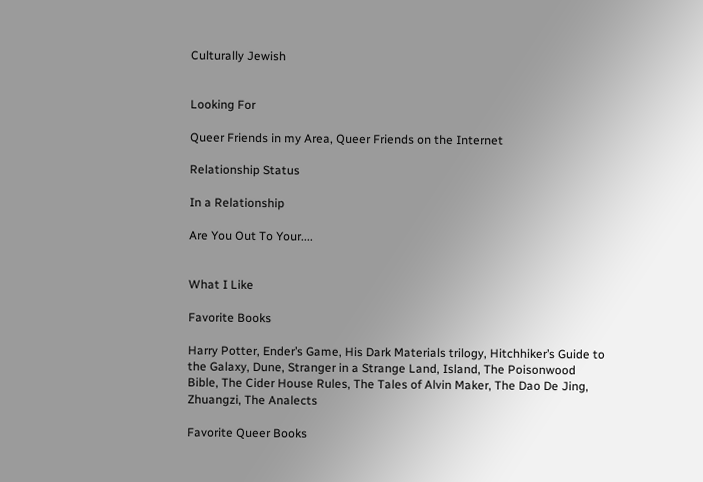Culturally Jewish


Looking For

Queer Friends in my Area, Queer Friends on the Internet

Relationship Status

In a Relationship

Are You Out To Your....


What I Like

Favorite Books

Harry Potter, Ender’s Game, His Dark Materials trilogy, Hitchhiker’s Guide to the Galaxy, Dune, Stranger in a Strange Land, Island, The Poisonwood Bible, The Cider House Rules, The Tales of Alvin Maker, The Dao De Jing, Zhuangzi, The Analects

Favorite Queer Books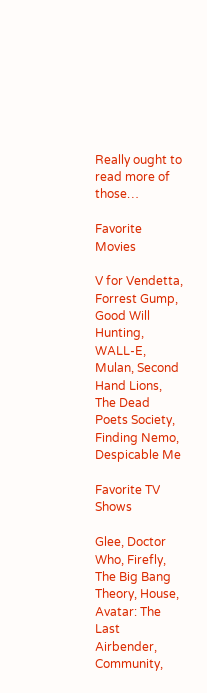Really ought to read more of those…

Favorite Movies

V for Vendetta, Forrest Gump, Good Will Hunting, WALL-E, Mulan, Second Hand Lions, The Dead Poets Society, Finding Nemo, Despicable Me

Favorite TV Shows

Glee, Doctor Who, Firefly, The Big Bang Theory, House, Avatar: The Last Airbender, Community,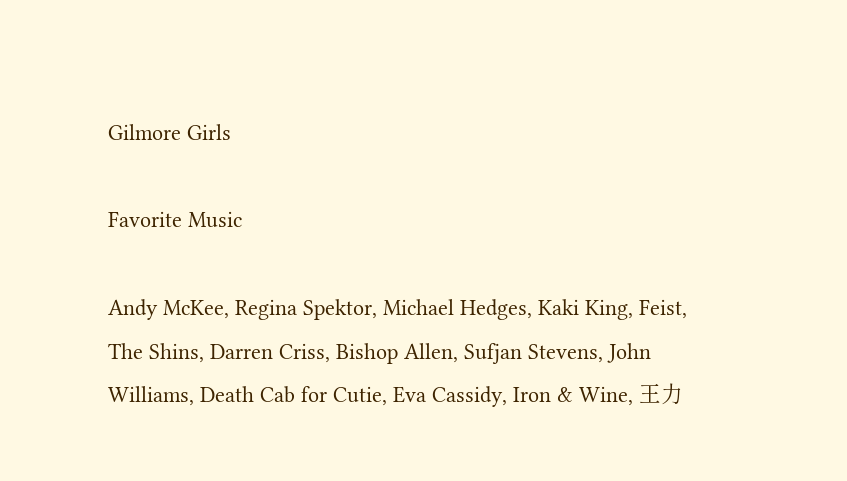Gilmore Girls

Favorite Music

Andy McKee, Regina Spektor, Michael Hedges, Kaki King, Feist, The Shins, Darren Criss, Bishop Allen, Sufjan Stevens, John Williams, Death Cab for Cutie, Eva Cassidy, Iron & Wine, 王力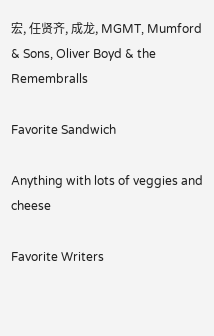宏, 任贤齐, 成龙, MGMT, Mumford & Sons, Oliver Boyd & the Remembralls

Favorite Sandwich

Anything with lots of veggies and cheese

Favorite Writers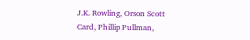J.K. Rowling, Orson Scott Card, Phillip Pullman,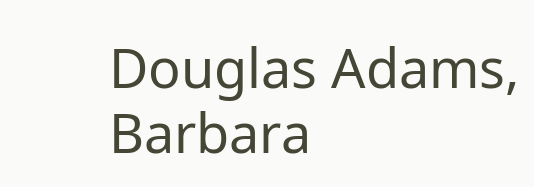Douglas Adams, Barbara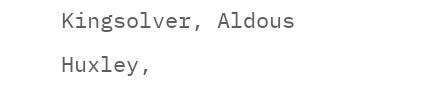Kingsolver, Aldous Huxley,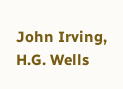John Irving, H.G. Wells